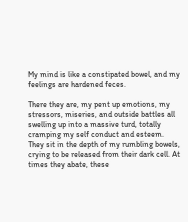My mind is like a constipated bowel, and my feelings are hardened feces.

There they are, my pent up emotions, my stressors, miseries, and outside battles all swelling up into a massive turd, totally cramping my self conduct and esteem. They sit in the depth of my rumbling bowels, crying to be released from their dark cell. At times they abate, these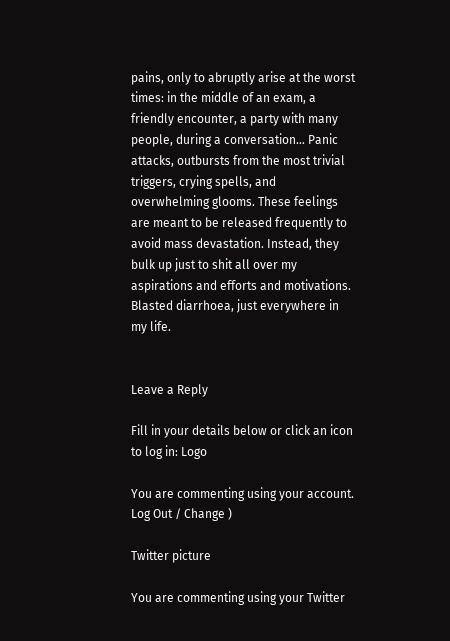pains, only to abruptly arise at the worst times: in the middle of an exam, a friendly encounter, a party with many people, during a conversation… Panic attacks, outbursts from the most trivial triggers, crying spells, and overwhelming glooms. These feelings are meant to be released frequently to avoid mass devastation. Instead, they bulk up just to shit all over my aspirations and efforts and motivations. Blasted diarrhoea, just everywhere in my life.


Leave a Reply

Fill in your details below or click an icon to log in: Logo

You are commenting using your account. Log Out / Change )

Twitter picture

You are commenting using your Twitter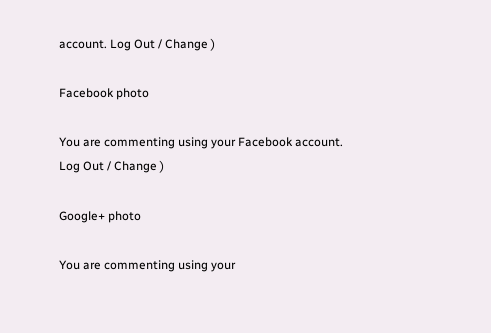account. Log Out / Change )

Facebook photo

You are commenting using your Facebook account. Log Out / Change )

Google+ photo

You are commenting using your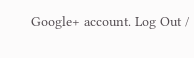Google+ account. Log Out /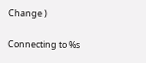Change )

Connecting to %s